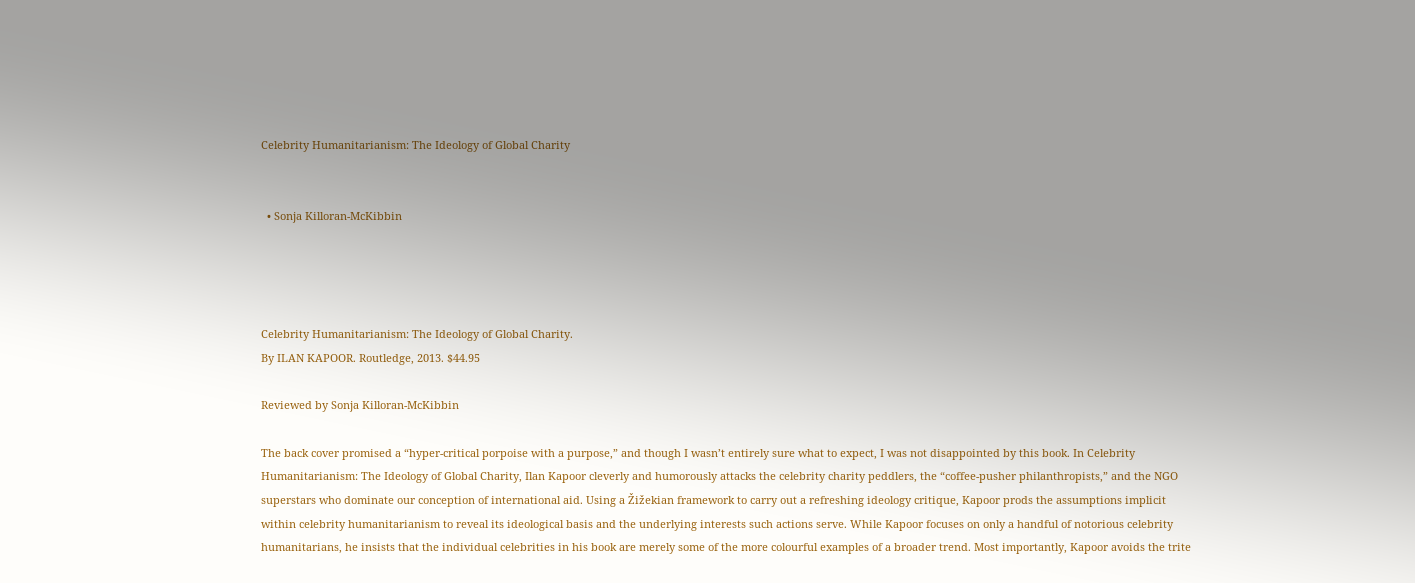Celebrity Humanitarianism: The Ideology of Global Charity


  • Sonja Killoran-McKibbin




Celebrity Humanitarianism: The Ideology of Global Charity.
By ILAN KAPOOR. Routledge, 2013. $44.95

Reviewed by Sonja Killoran-McKibbin

The back cover promised a “hyper-critical porpoise with a purpose,” and though I wasn’t entirely sure what to expect, I was not disappointed by this book. In Celebrity Humanitarianism: The Ideology of Global Charity, Ilan Kapoor cleverly and humorously attacks the celebrity charity peddlers, the “coffee-pusher philanthropists,” and the NGO superstars who dominate our conception of international aid. Using a Žižekian framework to carry out a refreshing ideology critique, Kapoor prods the assumptions implicit within celebrity humanitarianism to reveal its ideological basis and the underlying interests such actions serve. While Kapoor focuses on only a handful of notorious celebrity humanitarians, he insists that the individual celebrities in his book are merely some of the more colourful examples of a broader trend. Most importantly, Kapoor avoids the trite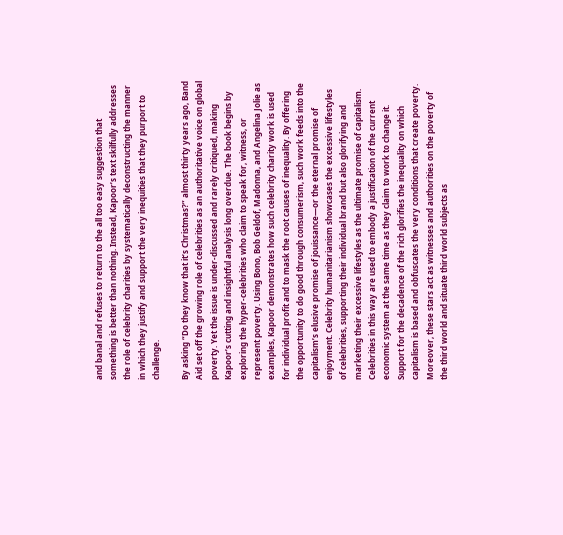and banal and refuses to return to the all too easy suggestion that something is better than nothing. Instead, Kapoor’s text skilfully addresses the role of celebrity charities by systematically deconstructing the manner in which they justify and support the very inequities that they purport to challenge.

By asking “Do they know that it’s Christmas?” almost thirty years ago, Band Aid set off the growing role of celebrities as an authoritative voice on global poverty. Yet the issue is under-discussed and rarely critiqued, making Kapoor’s cutting and insightful analysis long overdue. The book begins by exploring the hyper-celebrities who claim to speak for, witness, or represent poverty. Using Bono, Bob Geldof, Madonna, and Angelina Jolie as examples, Kapoor demonstrates how such celebrity charity work is used for individual profit and to mask the root causes of inequality. By offering the opportunity to do good through consumerism, such work feeds into the capitalism’s elusive promise of jouissance—or the eternal promise of enjoyment. Celebrity humanitarianism showcases the excessive lifestyles of celebrities, supporting their individual brand but also glorifying and marketing their excessive lifestyles as the ultimate promise of capitalism. Celebrities in this way are used to embody a justification of the current economic system at the same time as they claim to work to change it. Support for the decadence of the rich glorifies the inequality on which capitalism is based and obfuscates the very conditions that create poverty. Moreover, these stars act as witnesses and authorities on the poverty of the third world and situate third world subjects as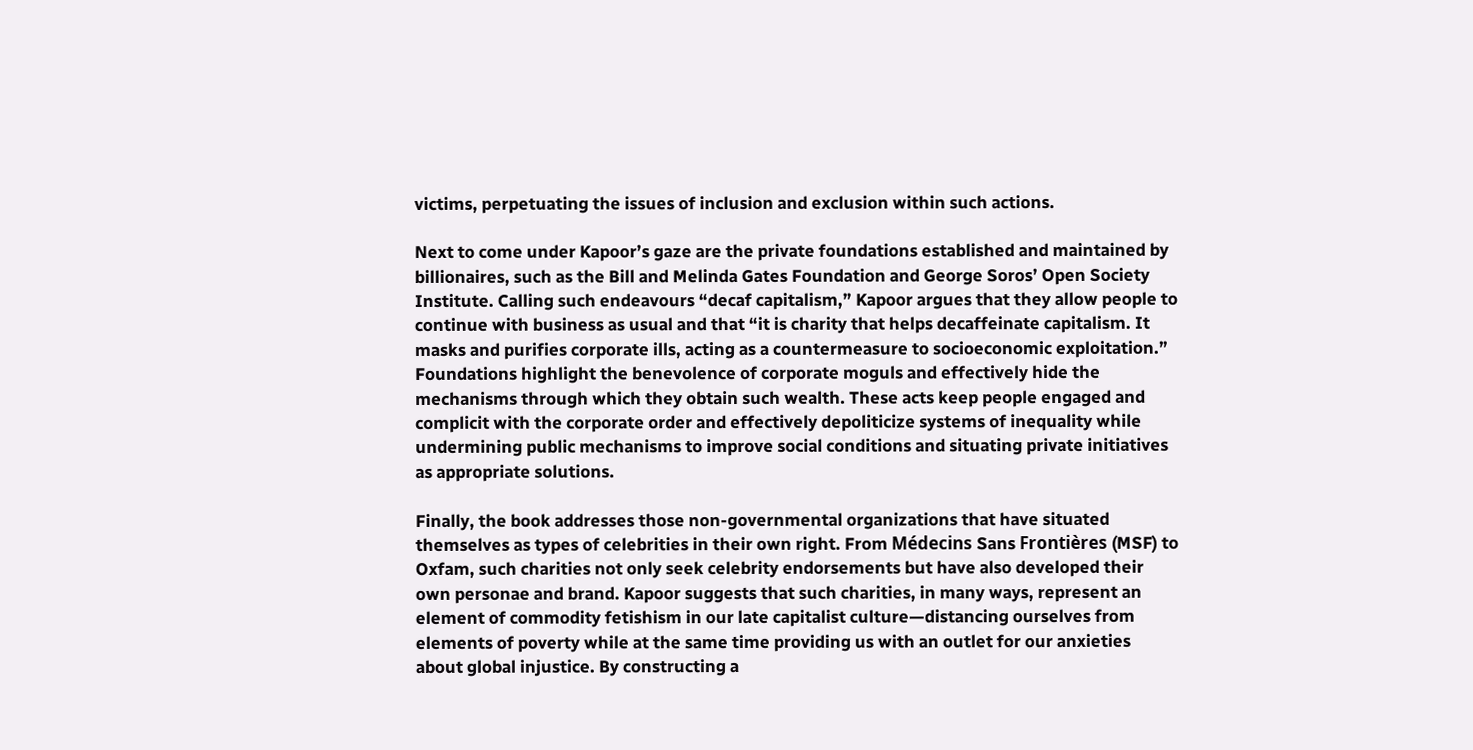victims, perpetuating the issues of inclusion and exclusion within such actions.

Next to come under Kapoor’s gaze are the private foundations established and maintained by billionaires, such as the Bill and Melinda Gates Foundation and George Soros’ Open Society Institute. Calling such endeavours “decaf capitalism,” Kapoor argues that they allow people to continue with business as usual and that “it is charity that helps decaffeinate capitalism. It masks and purifies corporate ills, acting as a countermeasure to socioeconomic exploitation.” Foundations highlight the benevolence of corporate moguls and effectively hide the mechanisms through which they obtain such wealth. These acts keep people engaged and complicit with the corporate order and effectively depoliticize systems of inequality while undermining public mechanisms to improve social conditions and situating private initiatives as appropriate solutions.

Finally, the book addresses those non-governmental organizations that have situated themselves as types of celebrities in their own right. From Médecins Sans Frontières (MSF) to Oxfam, such charities not only seek celebrity endorsements but have also developed their own personae and brand. Kapoor suggests that such charities, in many ways, represent an element of commodity fetishism in our late capitalist culture—distancing ourselves from elements of poverty while at the same time providing us with an outlet for our anxieties about global injustice. By constructing a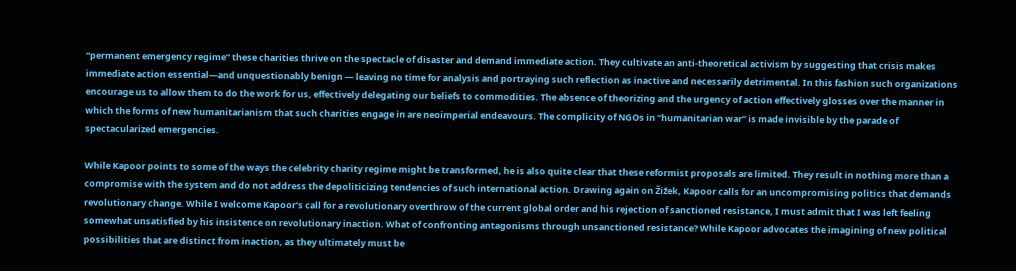“permanent emergency regime” these charities thrive on the spectacle of disaster and demand immediate action. They cultivate an anti-theoretical activism by suggesting that crisis makes immediate action essential—and unquestionably benign — leaving no time for analysis and portraying such reflection as inactive and necessarily detrimental. In this fashion such organizations encourage us to allow them to do the work for us, effectively delegating our beliefs to commodities. The absence of theorizing and the urgency of action effectively glosses over the manner in which the forms of new humanitarianism that such charities engage in are neoimperial endeavours. The complicity of NGOs in “humanitarian war” is made invisible by the parade of spectacularized emergencies.

While Kapoor points to some of the ways the celebrity charity regime might be transformed, he is also quite clear that these reformist proposals are limited. They result in nothing more than a compromise with the system and do not address the depoliticizing tendencies of such international action. Drawing again on Žižek, Kapoor calls for an uncompromising politics that demands revolutionary change. While I welcome Kapoor’s call for a revolutionary overthrow of the current global order and his rejection of sanctioned resistance, I must admit that I was left feeling somewhat unsatisfied by his insistence on revolutionary inaction. What of confronting antagonisms through unsanctioned resistance? While Kapoor advocates the imagining of new political possibilities that are distinct from inaction, as they ultimately must be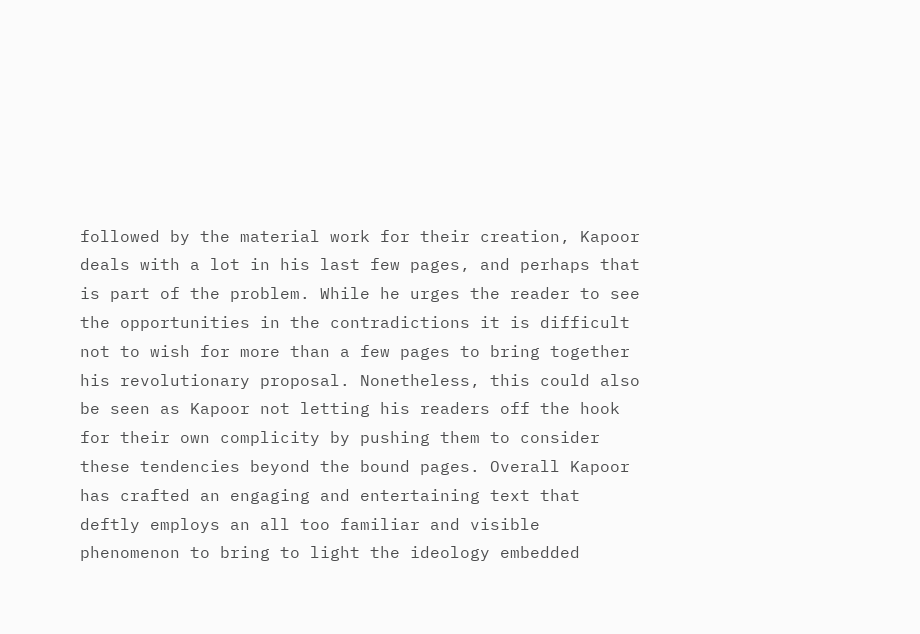followed by the material work for their creation, Kapoor deals with a lot in his last few pages, and perhaps that is part of the problem. While he urges the reader to see the opportunities in the contradictions it is difficult not to wish for more than a few pages to bring together his revolutionary proposal. Nonetheless, this could also be seen as Kapoor not letting his readers off the hook for their own complicity by pushing them to consider these tendencies beyond the bound pages. Overall Kapoor has crafted an engaging and entertaining text that deftly employs an all too familiar and visible phenomenon to bring to light the ideology embedded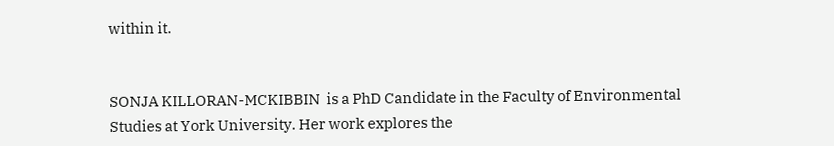within it.


SONJA KILLORAN-MCKIBBIN  is a PhD Candidate in the Faculty of Environmental Studies at York University. Her work explores the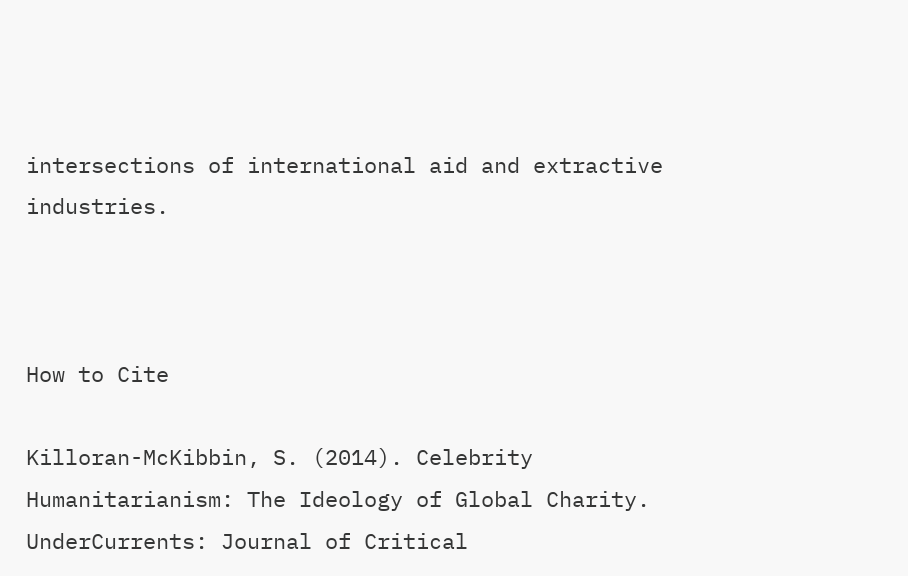intersections of international aid and extractive industries.



How to Cite

Killoran-McKibbin, S. (2014). Celebrity Humanitarianism: The Ideology of Global Charity. UnderCurrents: Journal of Critical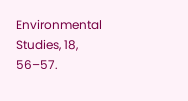Environmental Studies, 18, 56–57.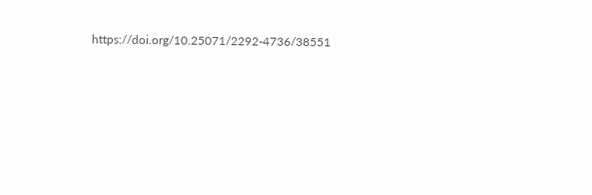https://doi.org/10.25071/2292-4736/38551